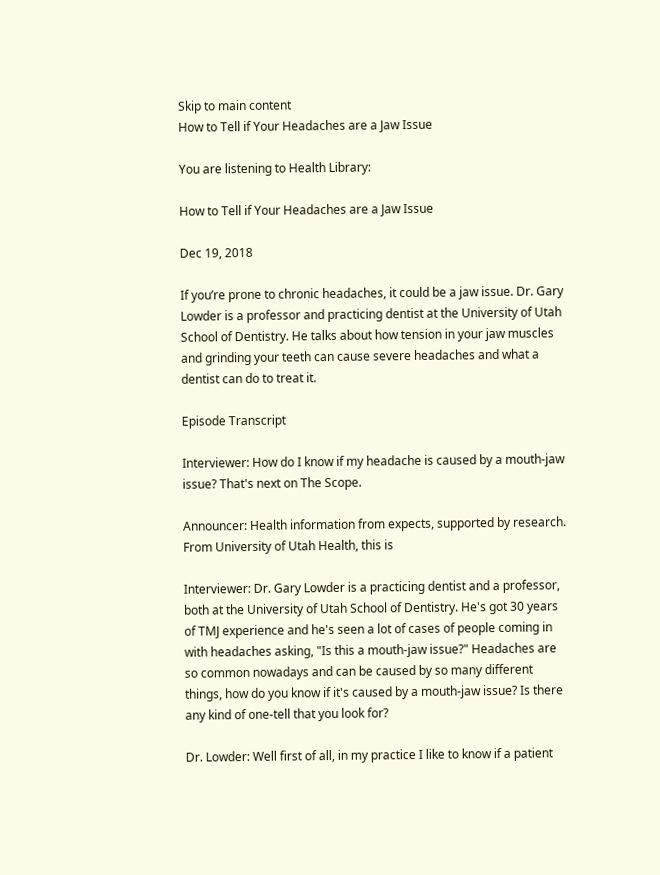Skip to main content
How to Tell if Your Headaches are a Jaw Issue

You are listening to Health Library:

How to Tell if Your Headaches are a Jaw Issue

Dec 19, 2018

If you’re prone to chronic headaches, it could be a jaw issue. Dr. Gary Lowder is a professor and practicing dentist at the University of Utah School of Dentistry. He talks about how tension in your jaw muscles and grinding your teeth can cause severe headaches and what a dentist can do to treat it.

Episode Transcript

Interviewer: How do I know if my headache is caused by a mouth-jaw issue? That's next on The Scope.

Announcer: Health information from expects, supported by research. From University of Utah Health, this is

Interviewer: Dr. Gary Lowder is a practicing dentist and a professor, both at the University of Utah School of Dentistry. He's got 30 years of TMJ experience and he's seen a lot of cases of people coming in with headaches asking, "Is this a mouth-jaw issue?" Headaches are so common nowadays and can be caused by so many different things, how do you know if it's caused by a mouth-jaw issue? Is there any kind of one-tell that you look for?

Dr. Lowder: Well first of all, in my practice I like to know if a patient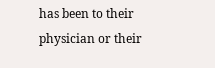has been to their physician or their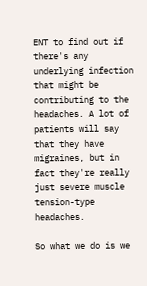ENT to find out if there's any underlying infection that might be contributing to the headaches. A lot of patients will say that they have migraines, but in fact they're really just severe muscle tension-type headaches.

So what we do is we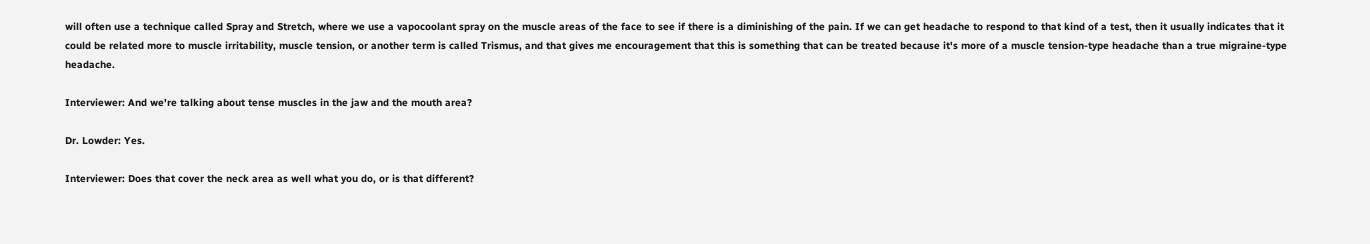will often use a technique called Spray and Stretch, where we use a vapocoolant spray on the muscle areas of the face to see if there is a diminishing of the pain. If we can get headache to respond to that kind of a test, then it usually indicates that it could be related more to muscle irritability, muscle tension, or another term is called Trismus, and that gives me encouragement that this is something that can be treated because it's more of a muscle tension-type headache than a true migraine-type headache.

Interviewer: And we're talking about tense muscles in the jaw and the mouth area?

Dr. Lowder: Yes.

Interviewer: Does that cover the neck area as well what you do, or is that different?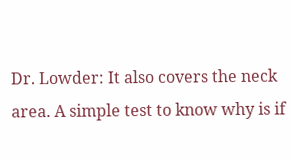Dr. Lowder: It also covers the neck area. A simple test to know why is if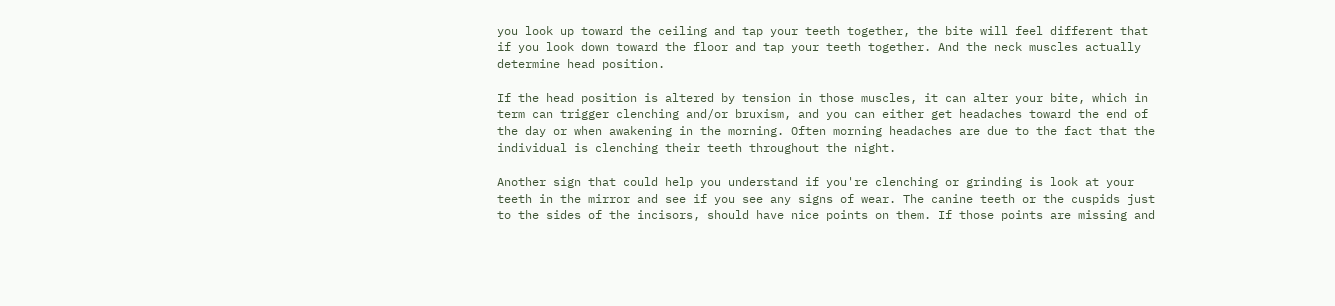you look up toward the ceiling and tap your teeth together, the bite will feel different that if you look down toward the floor and tap your teeth together. And the neck muscles actually determine head position.

If the head position is altered by tension in those muscles, it can alter your bite, which in term can trigger clenching and/or bruxism, and you can either get headaches toward the end of the day or when awakening in the morning. Often morning headaches are due to the fact that the individual is clenching their teeth throughout the night.

Another sign that could help you understand if you're clenching or grinding is look at your teeth in the mirror and see if you see any signs of wear. The canine teeth or the cuspids just to the sides of the incisors, should have nice points on them. If those points are missing and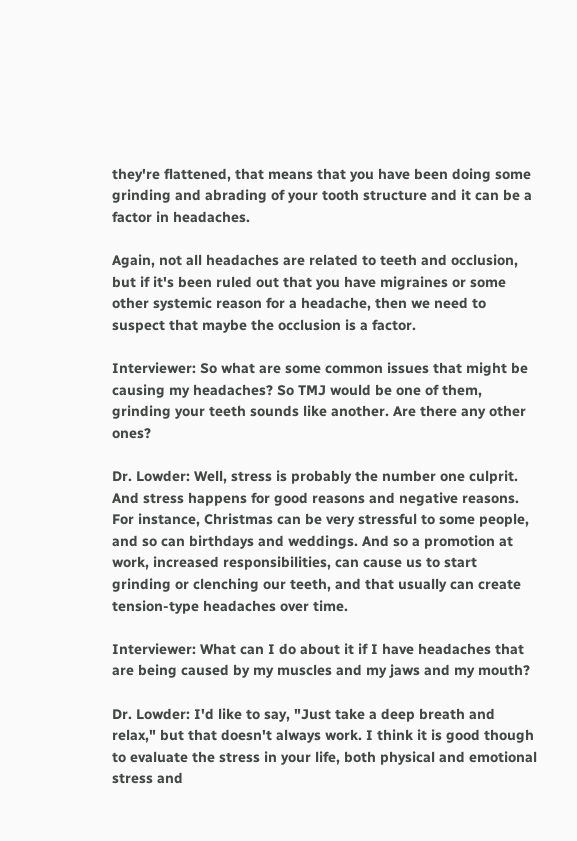they're flattened, that means that you have been doing some grinding and abrading of your tooth structure and it can be a factor in headaches.

Again, not all headaches are related to teeth and occlusion, but if it's been ruled out that you have migraines or some other systemic reason for a headache, then we need to suspect that maybe the occlusion is a factor.

Interviewer: So what are some common issues that might be causing my headaches? So TMJ would be one of them, grinding your teeth sounds like another. Are there any other ones?

Dr. Lowder: Well, stress is probably the number one culprit. And stress happens for good reasons and negative reasons. For instance, Christmas can be very stressful to some people, and so can birthdays and weddings. And so a promotion at work, increased responsibilities, can cause us to start grinding or clenching our teeth, and that usually can create tension-type headaches over time.

Interviewer: What can I do about it if I have headaches that are being caused by my muscles and my jaws and my mouth?

Dr. Lowder: I'd like to say, "Just take a deep breath and relax," but that doesn't always work. I think it is good though to evaluate the stress in your life, both physical and emotional stress and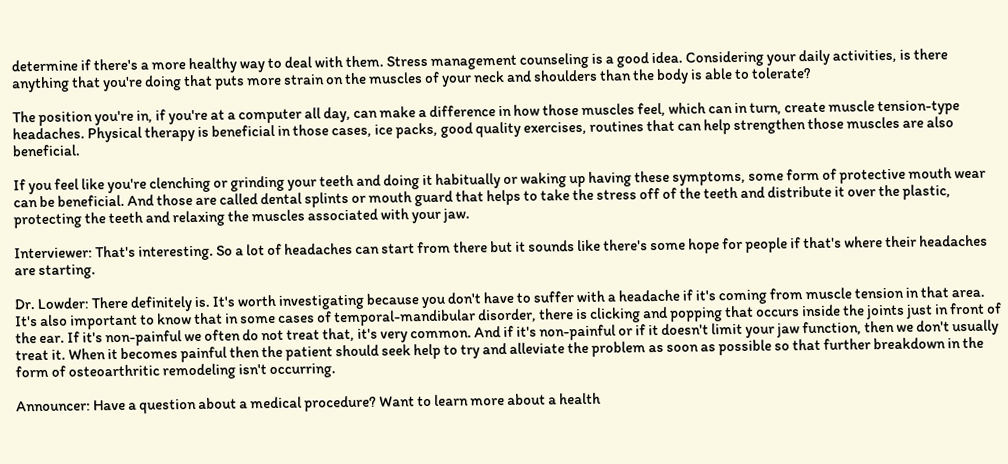determine if there's a more healthy way to deal with them. Stress management counseling is a good idea. Considering your daily activities, is there anything that you're doing that puts more strain on the muscles of your neck and shoulders than the body is able to tolerate?

The position you're in, if you're at a computer all day, can make a difference in how those muscles feel, which can in turn, create muscle tension-type headaches. Physical therapy is beneficial in those cases, ice packs, good quality exercises, routines that can help strengthen those muscles are also beneficial.

If you feel like you're clenching or grinding your teeth and doing it habitually or waking up having these symptoms, some form of protective mouth wear can be beneficial. And those are called dental splints or mouth guard that helps to take the stress off of the teeth and distribute it over the plastic, protecting the teeth and relaxing the muscles associated with your jaw.

Interviewer: That's interesting. So a lot of headaches can start from there but it sounds like there's some hope for people if that's where their headaches are starting.

Dr. Lowder: There definitely is. It's worth investigating because you don't have to suffer with a headache if it's coming from muscle tension in that area. It's also important to know that in some cases of temporal-mandibular disorder, there is clicking and popping that occurs inside the joints just in front of the ear. If it's non-painful we often do not treat that, it's very common. And if it's non-painful or if it doesn't limit your jaw function, then we don't usually treat it. When it becomes painful then the patient should seek help to try and alleviate the problem as soon as possible so that further breakdown in the form of osteoarthritic remodeling isn't occurring.

Announcer: Have a question about a medical procedure? Want to learn more about a health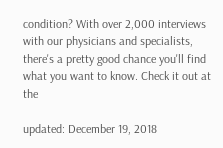condition? With over 2,000 interviews with our physicians and specialists, there's a pretty good chance you'll find what you want to know. Check it out at the

updated: December 19, 2018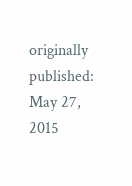originally published: May 27, 2015